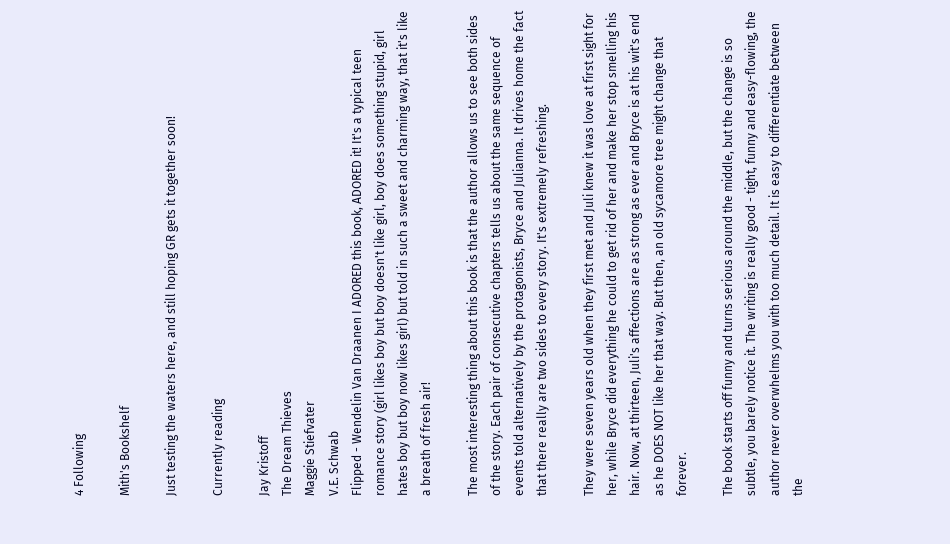4 Following

Mith's Bookshelf

Just testing the waters here, and still hoping GR gets it together soon!

Currently reading

Jay Kristoff
The Dream Thieves
Maggie Stiefvater
V.E. Schwab
Flipped - Wendelin Van Draanen I ADORED this book, ADORED it! It's a typical teen romance story (girl likes boy but boy doesn't like girl, boy does something stupid, girl hates boy but boy now likes girl) but told in such a sweet and charming way, that it's like a breath of fresh air!

The most interesting thing about this book is that the author allows us to see both sides of the story. Each pair of consecutive chapters tells us about the same sequence of events told alternatively by the protagonists, Bryce and Julianna. It drives home the fact that there really are two sides to every story. It's extremely refreshing.

They were seven years old when they first met and Juli knew it was love at first sight for her, while Bryce did everything he could to get rid of her and make her stop smelling his hair. Now, at thirteen, Juli's affections are as strong as ever and Bryce is at his wit's end as he DOES NOT like her that way. But then, an old sycamore tree might change that forever.

The book starts off funny and turns serious around the middle, but the change is so subtle, you barely notice it. The writing is really good - tight, funny and easy-flowing, the author never overwhelms you with too much detail. It is easy to differentiate between the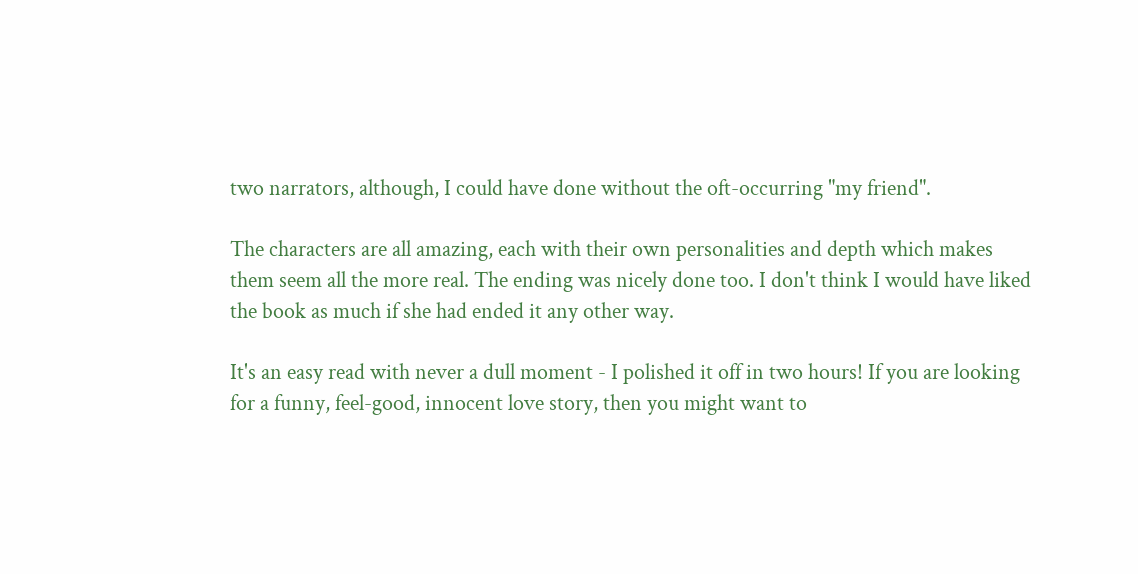two narrators, although, I could have done without the oft-occurring "my friend".

The characters are all amazing, each with their own personalities and depth which makes them seem all the more real. The ending was nicely done too. I don't think I would have liked the book as much if she had ended it any other way.

It's an easy read with never a dull moment - I polished it off in two hours! If you are looking for a funny, feel-good, innocent love story, then you might want to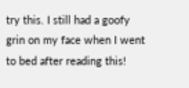try this. I still had a goofy grin on my face when I went to bed after reading this!